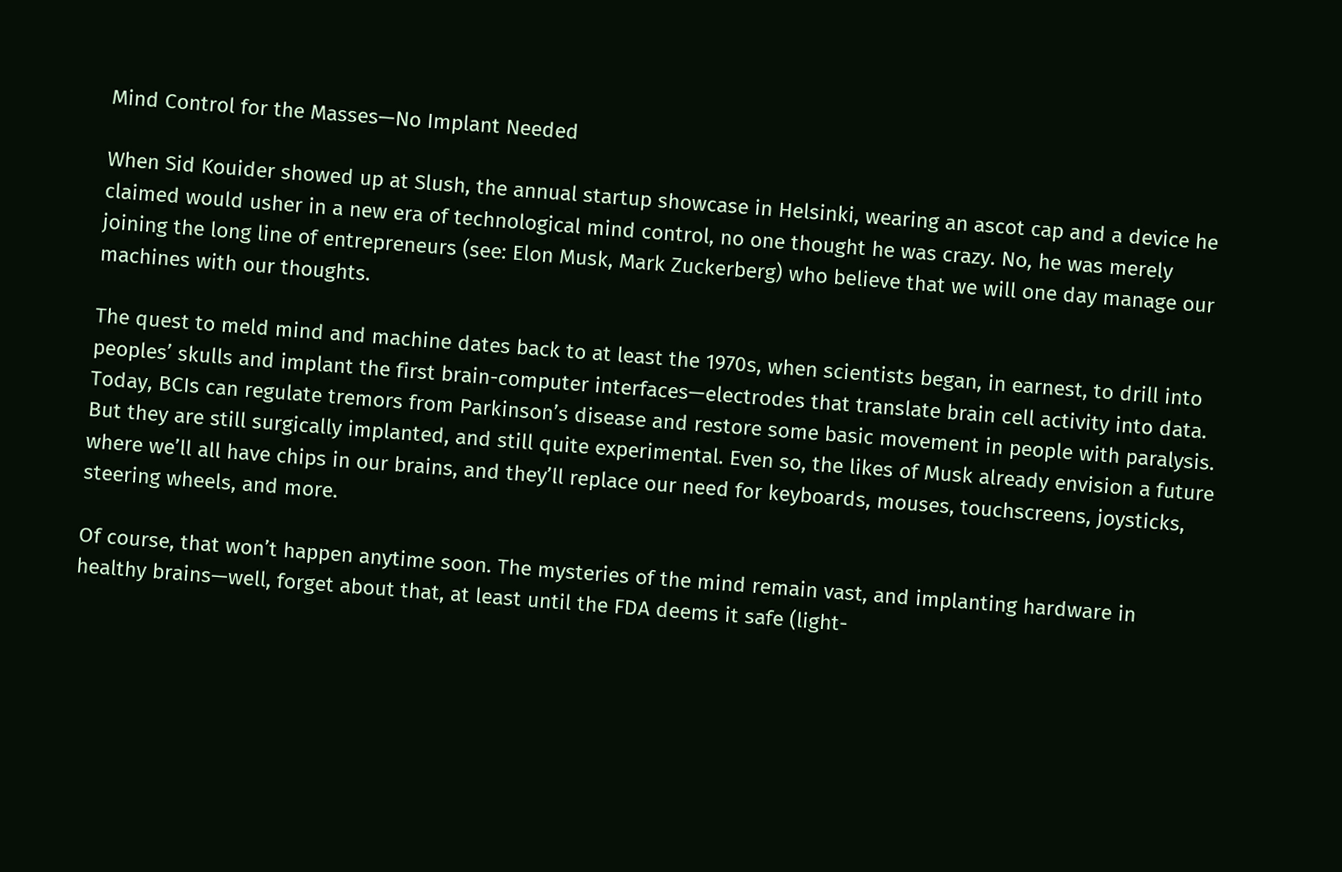Mind Control for the Masses—No Implant Needed

When Sid Kouider showed up at Slush, the annual startup showcase in Helsinki, wearing an ascot cap and a device he claimed would usher in a new era of technological mind control, no one thought he was crazy. No, he was merely joining the long line of entrepreneurs (see: Elon Musk, Mark Zuckerberg) who believe that we will one day manage our machines with our thoughts.

The quest to meld mind and machine dates back to at least the 1970s, when scientists began, in earnest, to drill into peoples’ skulls and implant the first brain-computer interfaces—electrodes that translate brain cell activity into data. Today, BCIs can regulate tremors from Parkinson’s disease and restore some basic movement in people with paralysis. But they are still surgically implanted, and still quite experimental. Even so, the likes of Musk already envision a future where we’ll all have chips in our brains, and they’ll replace our need for keyboards, mouses, touchscreens, joysticks, steering wheels, and more.

Of course, that won’t happen anytime soon. The mysteries of the mind remain vast, and implanting hardware in healthy brains—well, forget about that, at least until the FDA deems it safe (light-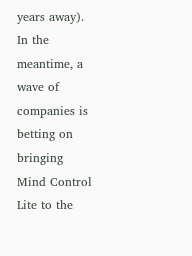years away). In the meantime, a wave of companies is betting on bringing Mind Control Lite to the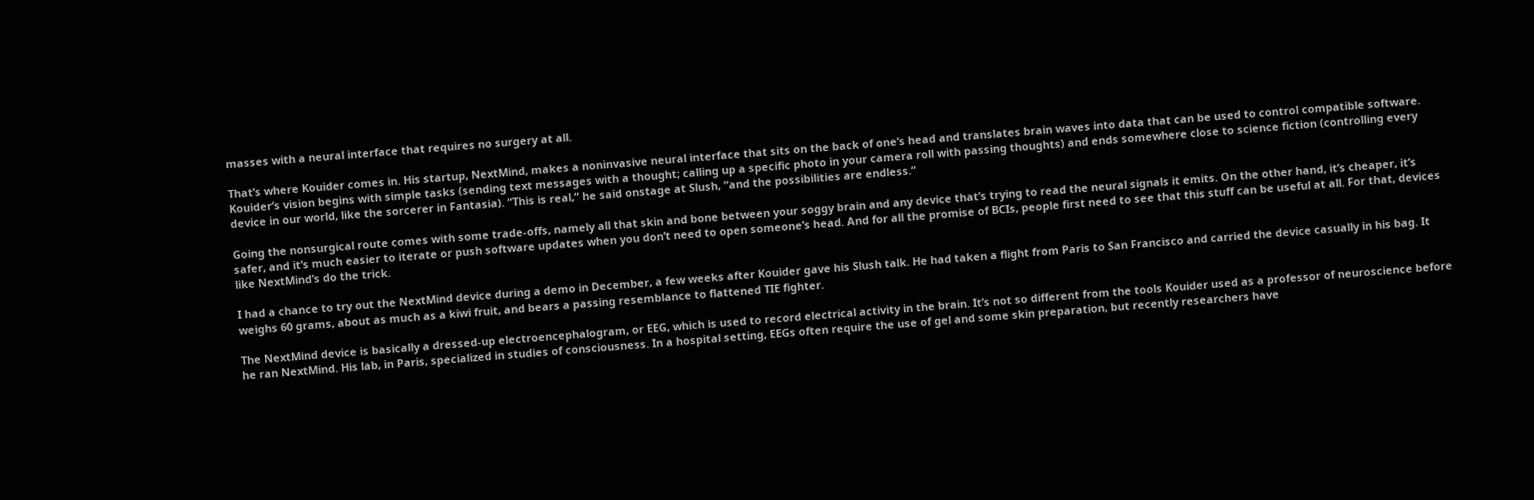masses with a neural interface that requires no surgery at all.

That’s where Kouider comes in. His startup, NextMind, makes a noninvasive neural interface that sits on the back of one’s head and translates brain waves into data that can be used to control compatible software. Kouider’s vision begins with simple tasks (sending text messages with a thought; calling up a specific photo in your camera roll with passing thoughts) and ends somewhere close to science fiction (controlling every device in our world, like the sorcerer in Fantasia). “This is real,” he said onstage at Slush, “and the possibilities are endless.”

Going the nonsurgical route comes with some trade-offs, namely all that skin and bone between your soggy brain and any device that’s trying to read the neural signals it emits. On the other hand, it’s cheaper, it’s safer, and it’s much easier to iterate or push software updates when you don’t need to open someone’s head. And for all the promise of BCIs, people first need to see that this stuff can be useful at all. For that, devices like NextMind’s do the trick.

I had a chance to try out the NextMind device during a demo in December, a few weeks after Kouider gave his Slush talk. He had taken a flight from Paris to San Francisco and carried the device casually in his bag. It weighs 60 grams, about as much as a kiwi fruit, and bears a passing resemblance to flattened TIE fighter.

The NextMind device is basically a dressed-up electroencephalogram, or EEG, which is used to record electrical activity in the brain. It’s not so different from the tools Kouider used as a professor of neuroscience before he ran NextMind. His lab, in Paris, specialized in studies of consciousness. In a hospital setting, EEGs often require the use of gel and some skin preparation, but recently researchers have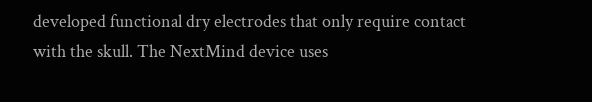developed functional dry electrodes that only require contact with the skull. The NextMind device uses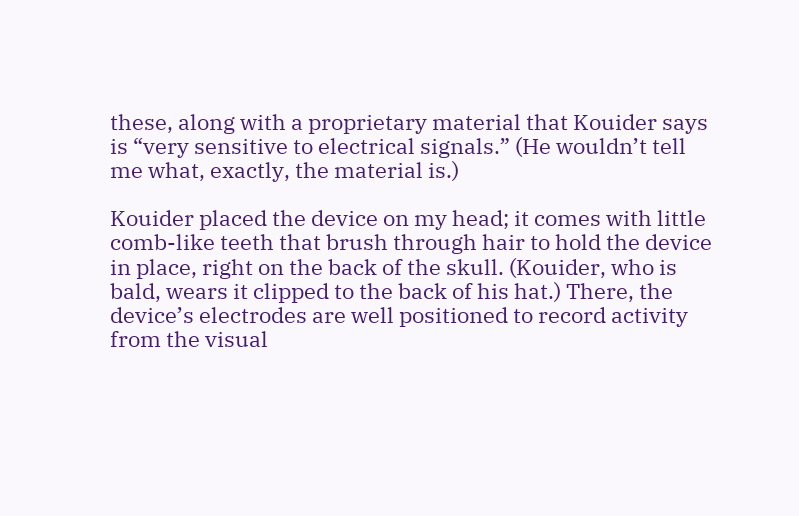these, along with a proprietary material that Kouider says is “very sensitive to electrical signals.” (He wouldn’t tell me what, exactly, the material is.)

Kouider placed the device on my head; it comes with little comb-like teeth that brush through hair to hold the device in place, right on the back of the skull. (Kouider, who is bald, wears it clipped to the back of his hat.) There, the device’s electrodes are well positioned to record activity from the visual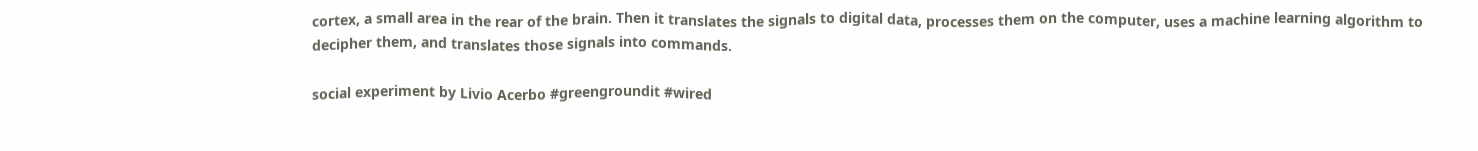cortex, a small area in the rear of the brain. Then it translates the signals to digital data, processes them on the computer, uses a machine learning algorithm to decipher them, and translates those signals into commands.

social experiment by Livio Acerbo #greengroundit #wired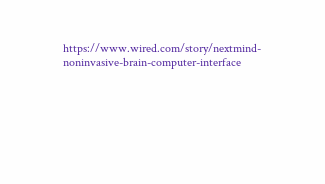https://www.wired.com/story/nextmind-noninvasive-brain-computer-interface